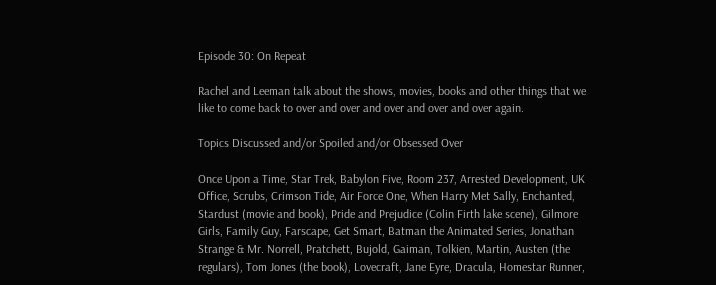Episode 30: On Repeat

Rachel and Leeman talk about the shows, movies, books and other things that we like to come back to over and over and over and over and over again.

Topics Discussed and/or Spoiled and/or Obsessed Over

Once Upon a Time, Star Trek, Babylon Five, Room 237, Arrested Development, UK Office, Scrubs, Crimson Tide, Air Force One, When Harry Met Sally, Enchanted, Stardust (movie and book), Pride and Prejudice (Colin Firth lake scene), Gilmore Girls, Family Guy, Farscape, Get Smart, Batman the Animated Series, Jonathan Strange & Mr. Norrell, Pratchett, Bujold, Gaiman, Tolkien, Martin, Austen (the regulars), Tom Jones (the book), Lovecraft, Jane Eyre, Dracula, Homestar Runner,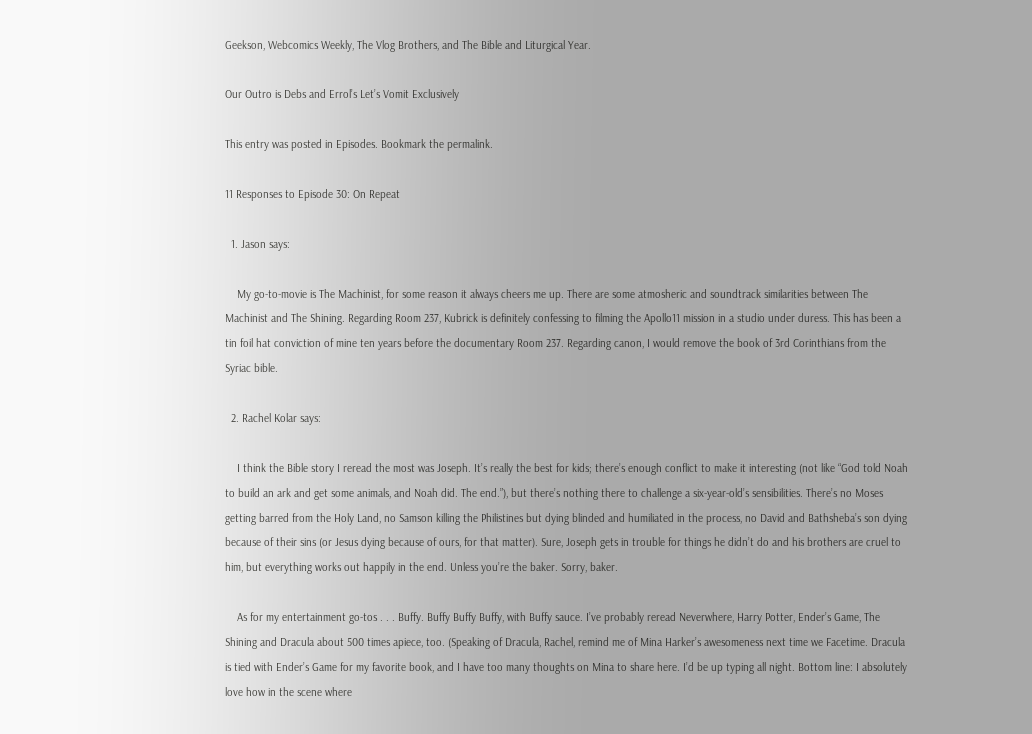Geekson, Webcomics Weekly, The Vlog Brothers, and The Bible and Liturgical Year.

Our Outro is Debs and Errol’s Let’s Vomit Exclusively

This entry was posted in Episodes. Bookmark the permalink.

11 Responses to Episode 30: On Repeat

  1. Jason says:

    My go-to-movie is The Machinist, for some reason it always cheers me up. There are some atmosheric and soundtrack similarities between The Machinist and The Shining. Regarding Room 237, Kubrick is definitely confessing to filming the Apollo11 mission in a studio under duress. This has been a tin foil hat conviction of mine ten years before the documentary Room 237. Regarding canon, I would remove the book of 3rd Corinthians from the Syriac bible.

  2. Rachel Kolar says:

    I think the Bible story I reread the most was Joseph. It’s really the best for kids; there’s enough conflict to make it interesting (not like “God told Noah to build an ark and get some animals, and Noah did. The end.”), but there’s nothing there to challenge a six-year-old’s sensibilities. There’s no Moses getting barred from the Holy Land, no Samson killing the Philistines but dying blinded and humiliated in the process, no David and Bathsheba’s son dying because of their sins (or Jesus dying because of ours, for that matter). Sure, Joseph gets in trouble for things he didn’t do and his brothers are cruel to him, but everything works out happily in the end. Unless you’re the baker. Sorry, baker.

    As for my entertainment go-tos . . . Buffy. Buffy Buffy Buffy, with Buffy sauce. I’ve probably reread Neverwhere, Harry Potter, Ender’s Game, The Shining and Dracula about 500 times apiece, too. (Speaking of Dracula, Rachel, remind me of Mina Harker’s awesomeness next time we Facetime. Dracula is tied with Ender’s Game for my favorite book, and I have too many thoughts on Mina to share here. I’d be up typing all night. Bottom line: I absolutely love how in the scene where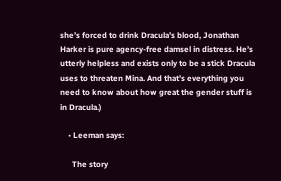she’s forced to drink Dracula’s blood, Jonathan Harker is pure agency-free damsel in distress. He’s utterly helpless and exists only to be a stick Dracula uses to threaten Mina. And that’s everything you need to know about how great the gender stuff is in Dracula.)

    • Leeman says:

      The story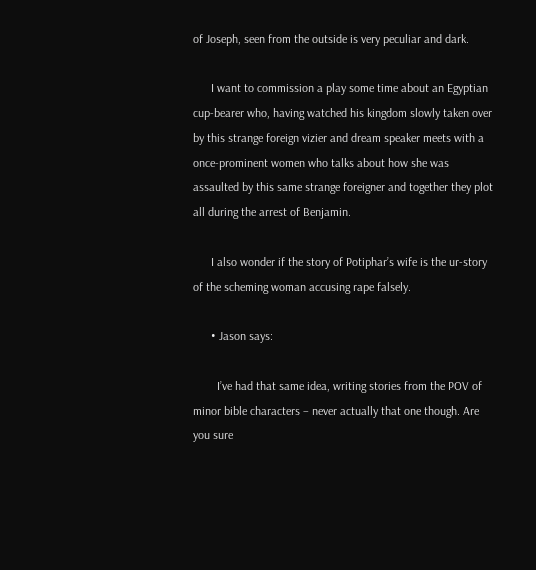of Joseph, seen from the outside is very peculiar and dark.

      I want to commission a play some time about an Egyptian cup-bearer who, having watched his kingdom slowly taken over by this strange foreign vizier and dream speaker meets with a once-prominent women who talks about how she was assaulted by this same strange foreigner and together they plot all during the arrest of Benjamin.

      I also wonder if the story of Potiphar’s wife is the ur-story of the scheming woman accusing rape falsely.

      • Jason says:

        I’ve had that same idea, writing stories from the POV of minor bible characters – never actually that one though. Are you sure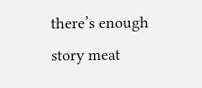there’s enough story meat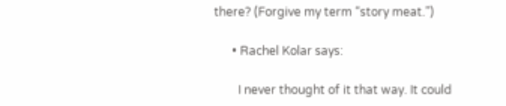there? (Forgive my term “story meat.”)

      • Rachel Kolar says:

        I never thought of it that way. It could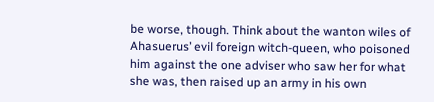be worse, though. Think about the wanton wiles of Ahasuerus’ evil foreign witch-queen, who poisoned him against the one adviser who saw her for what she was, then raised up an army in his own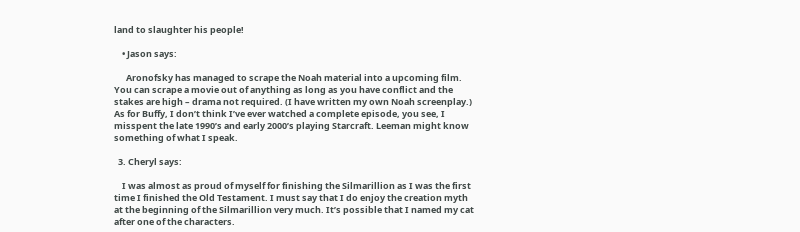land to slaughter his people!

    • Jason says:

      Aronofsky has managed to scrape the Noah material into a upcoming film. You can scrape a movie out of anything as long as you have conflict and the stakes are high – drama not required. (I have written my own Noah screenplay.) As for Buffy, I don’t think I’ve ever watched a complete episode, you see, I misspent the late 1990’s and early 2000’s playing Starcraft. Leeman might know something of what I speak.

  3. Cheryl says:

    I was almost as proud of myself for finishing the Silmarillion as I was the first time I finished the Old Testament. I must say that I do enjoy the creation myth at the beginning of the Silmarillion very much. It’s possible that I named my cat after one of the characters.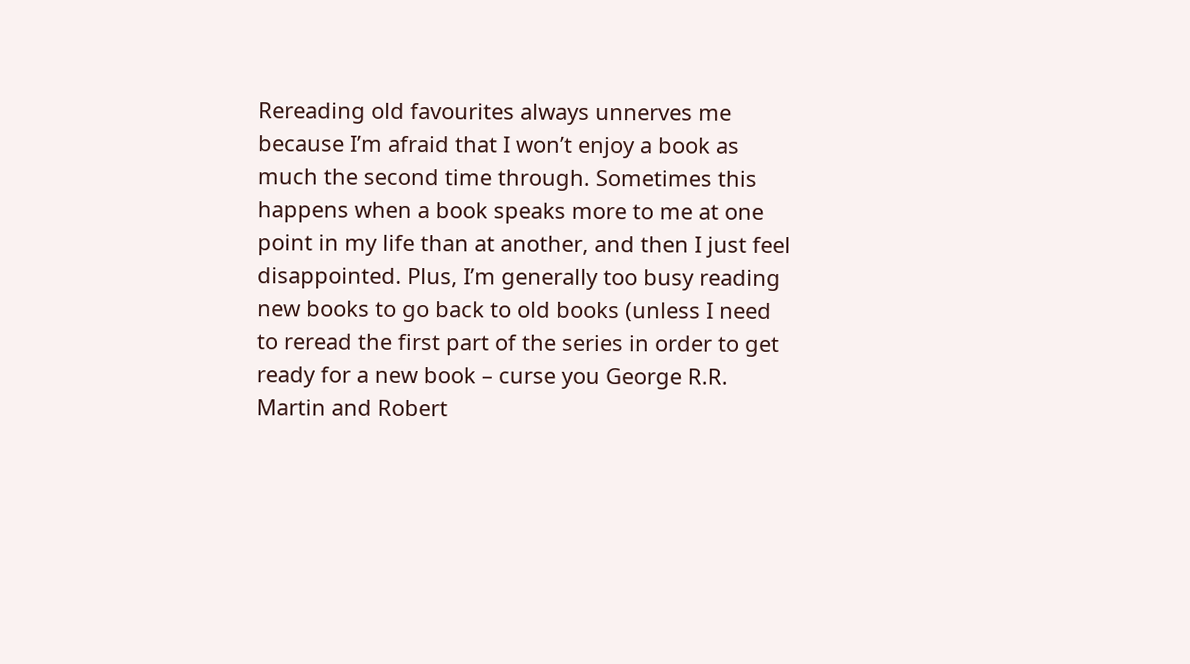Rereading old favourites always unnerves me because I’m afraid that I won’t enjoy a book as much the second time through. Sometimes this happens when a book speaks more to me at one point in my life than at another, and then I just feel disappointed. Plus, I’m generally too busy reading new books to go back to old books (unless I need to reread the first part of the series in order to get ready for a new book – curse you George R.R. Martin and Robert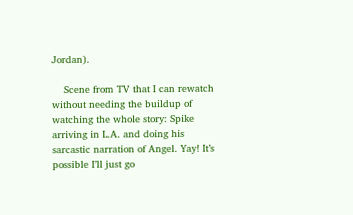Jordan).

    Scene from TV that I can rewatch without needing the buildup of watching the whole story: Spike arriving in L.A. and doing his sarcastic narration of Angel. Yay! It’s possible I’ll just go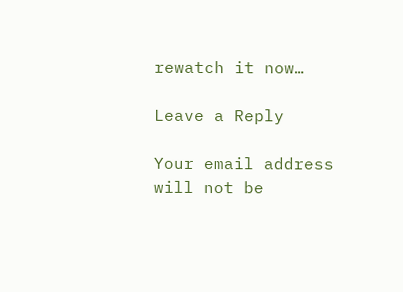rewatch it now…

Leave a Reply

Your email address will not be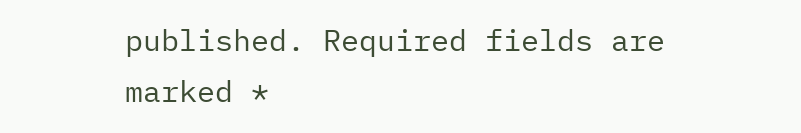published. Required fields are marked *